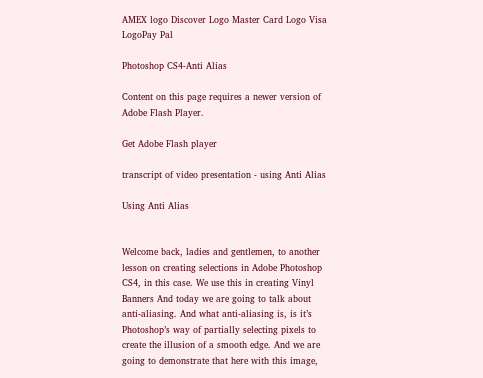AMEX logo Discover Logo Master Card Logo Visa LogoPay Pal

Photoshop CS4-Anti Alias

Content on this page requires a newer version of Adobe Flash Player.

Get Adobe Flash player

transcript of video presentation - using Anti Alias

Using Anti Alias


Welcome back, ladies and gentlemen, to another lesson on creating selections in Adobe Photoshop CS4, in this case. We use this in creating Vinyl Banners And today we are going to talk about anti-aliasing. And what anti-aliasing is, is it’s Photoshop’s way of partially selecting pixels to create the illusion of a smooth edge. And we are going to demonstrate that here with this image,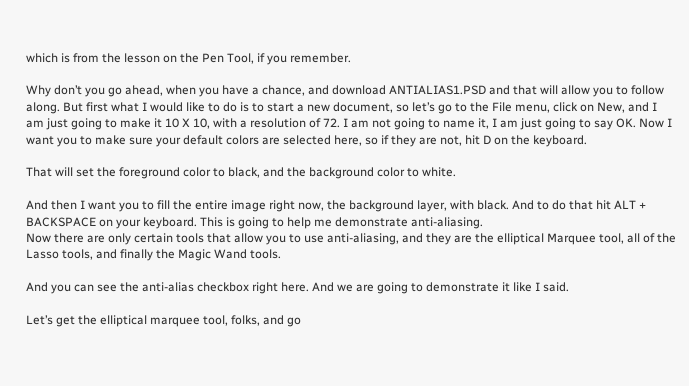which is from the lesson on the Pen Tool, if you remember.

Why don’t you go ahead, when you have a chance, and download ANTIALIAS1.PSD and that will allow you to follow along. But first what I would like to do is to start a new document, so let’s go to the File menu, click on New, and I am just going to make it 10 X 10, with a resolution of 72. I am not going to name it, I am just going to say OK. Now I want you to make sure your default colors are selected here, so if they are not, hit D on the keyboard.

That will set the foreground color to black, and the background color to white.

And then I want you to fill the entire image right now, the background layer, with black. And to do that hit ALT + BACKSPACE on your keyboard. This is going to help me demonstrate anti-aliasing.
Now there are only certain tools that allow you to use anti-aliasing, and they are the elliptical Marquee tool, all of the Lasso tools, and finally the Magic Wand tools.

And you can see the anti-alias checkbox right here. And we are going to demonstrate it like I said.

Let’s get the elliptical marquee tool, folks, and go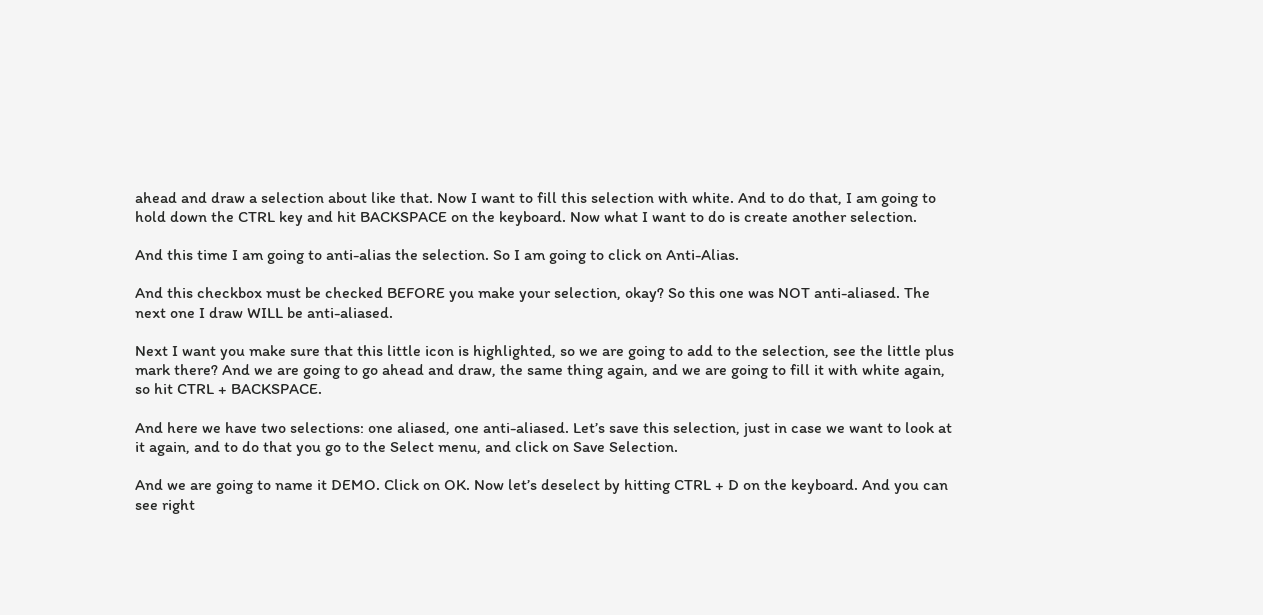ahead and draw a selection about like that. Now I want to fill this selection with white. And to do that, I am going to hold down the CTRL key and hit BACKSPACE on the keyboard. Now what I want to do is create another selection.

And this time I am going to anti-alias the selection. So I am going to click on Anti-Alias.

And this checkbox must be checked BEFORE you make your selection, okay? So this one was NOT anti-aliased. The next one I draw WILL be anti-aliased.

Next I want you make sure that this little icon is highlighted, so we are going to add to the selection, see the little plus mark there? And we are going to go ahead and draw, the same thing again, and we are going to fill it with white again, so hit CTRL + BACKSPACE.

And here we have two selections: one aliased, one anti-aliased. Let’s save this selection, just in case we want to look at it again, and to do that you go to the Select menu, and click on Save Selection.

And we are going to name it DEMO. Click on OK. Now let’s deselect by hitting CTRL + D on the keyboard. And you can see right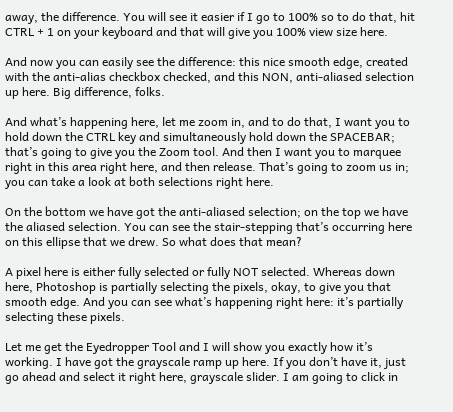away, the difference. You will see it easier if I go to 100% so to do that, hit CTRL + 1 on your keyboard and that will give you 100% view size here.

And now you can easily see the difference: this nice smooth edge, created with the anti-alias checkbox checked, and this NON, anti-aliased selection up here. Big difference, folks.

And what’s happening here, let me zoom in, and to do that, I want you to hold down the CTRL key and simultaneously hold down the SPACEBAR; that’s going to give you the Zoom tool. And then I want you to marquee right in this area right here, and then release. That’s going to zoom us in; you can take a look at both selections right here.

On the bottom we have got the anti-aliased selection; on the top we have the aliased selection. You can see the stair-stepping that’s occurring here on this ellipse that we drew. So what does that mean?

A pixel here is either fully selected or fully NOT selected. Whereas down here, Photoshop is partially selecting the pixels, okay, to give you that smooth edge. And you can see what’s happening right here: it’s partially selecting these pixels.

Let me get the Eyedropper Tool and I will show you exactly how it’s working. I have got the grayscale ramp up here. If you don’t have it, just go ahead and select it right here, grayscale slider. I am going to click in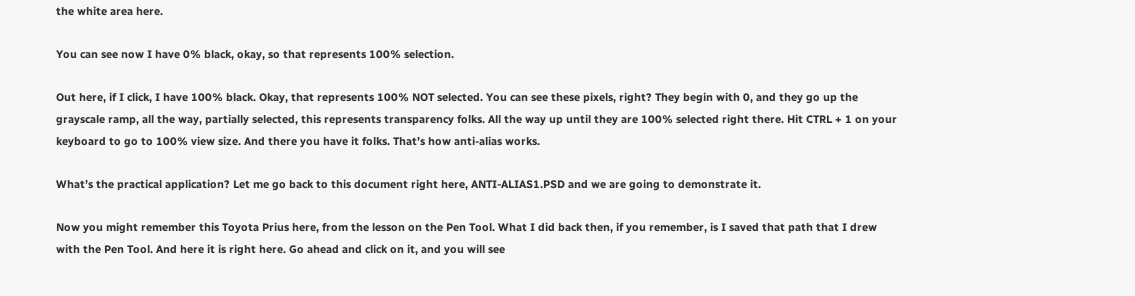the white area here.

You can see now I have 0% black, okay, so that represents 100% selection.

Out here, if I click, I have 100% black. Okay, that represents 100% NOT selected. You can see these pixels, right? They begin with 0, and they go up the grayscale ramp, all the way, partially selected, this represents transparency folks. All the way up until they are 100% selected right there. Hit CTRL + 1 on your keyboard to go to 100% view size. And there you have it folks. That’s how anti-alias works.

What’s the practical application? Let me go back to this document right here, ANTI-ALIAS1.PSD and we are going to demonstrate it.

Now you might remember this Toyota Prius here, from the lesson on the Pen Tool. What I did back then, if you remember, is I saved that path that I drew with the Pen Tool. And here it is right here. Go ahead and click on it, and you will see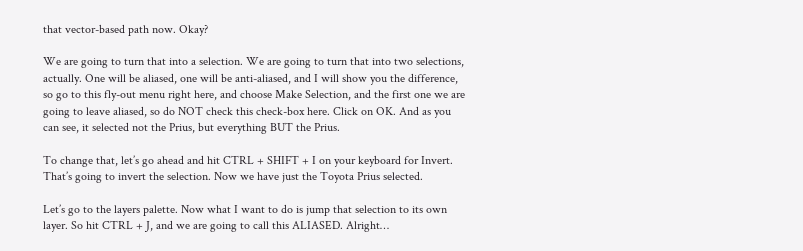that vector-based path now. Okay?

We are going to turn that into a selection. We are going to turn that into two selections, actually. One will be aliased, one will be anti-aliased, and I will show you the difference, so go to this fly-out menu right here, and choose Make Selection, and the first one we are going to leave aliased, so do NOT check this check-box here. Click on OK. And as you can see, it selected not the Prius, but everything BUT the Prius.

To change that, let’s go ahead and hit CTRL + SHIFT + I on your keyboard for Invert. That’s going to invert the selection. Now we have just the Toyota Prius selected.

Let’s go to the layers palette. Now what I want to do is jump that selection to its own layer. So hit CTRL + J, and we are going to call this ALIASED. Alright…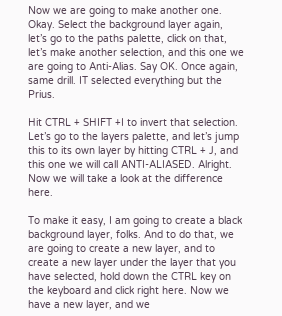Now we are going to make another one. Okay. Select the background layer again, let’s go to the paths palette, click on that, let’s make another selection, and this one we are going to Anti-Alias. Say OK. Once again, same drill. IT selected everything but the Prius.

Hit CTRL + SHIFT +I to invert that selection. Let’s go to the layers palette, and let’s jump this to its own layer by hitting CTRL + J, and this one we will call ANTI-ALIASED. Alright. Now we will take a look at the difference here.

To make it easy, I am going to create a black background layer, folks. And to do that, we are going to create a new layer, and to create a new layer under the layer that you have selected, hold down the CTRL key on the keyboard and click right here. Now we have a new layer, and we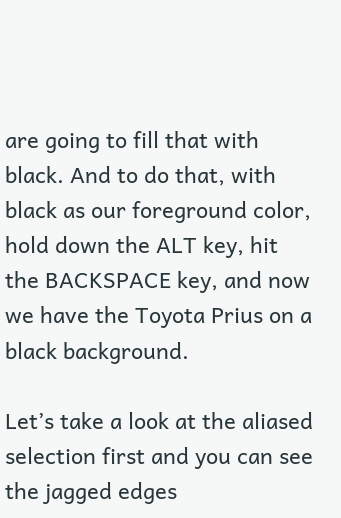are going to fill that with black. And to do that, with black as our foreground color, hold down the ALT key, hit the BACKSPACE key, and now we have the Toyota Prius on a black background.

Let’s take a look at the aliased selection first and you can see the jagged edges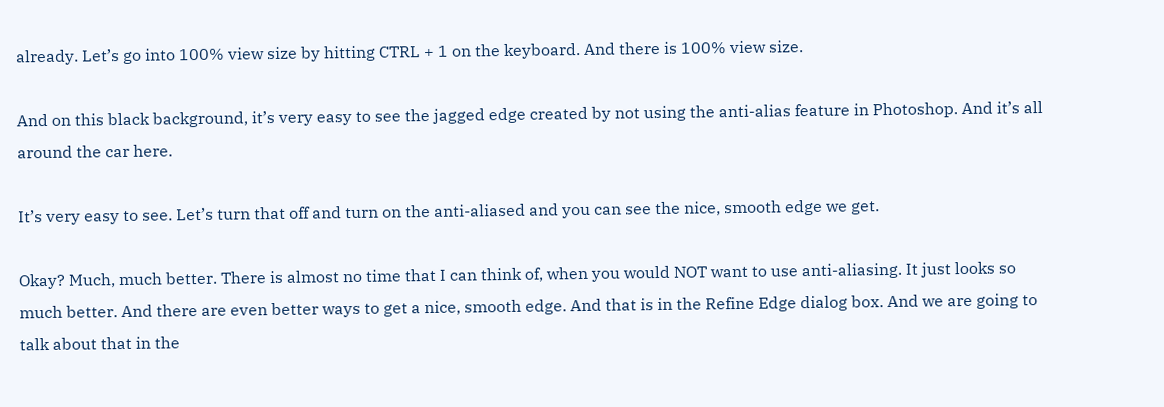already. Let’s go into 100% view size by hitting CTRL + 1 on the keyboard. And there is 100% view size.

And on this black background, it’s very easy to see the jagged edge created by not using the anti-alias feature in Photoshop. And it’s all around the car here.

It’s very easy to see. Let’s turn that off and turn on the anti-aliased and you can see the nice, smooth edge we get.

Okay? Much, much better. There is almost no time that I can think of, when you would NOT want to use anti-aliasing. It just looks so much better. And there are even better ways to get a nice, smooth edge. And that is in the Refine Edge dialog box. And we are going to talk about that in the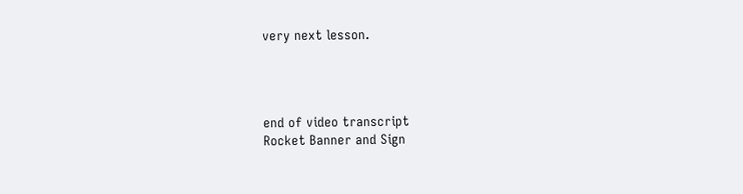very next lesson.




end of video transcript
Rocket Banner and Sign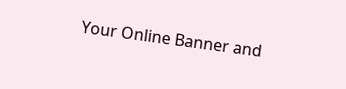Your Online Banner and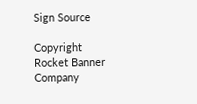Sign Source

Copyright Rocket Banner Company